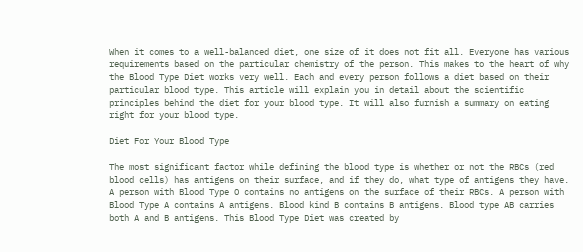When it comes to a well-balanced diet, one size of it does not fit all. Everyone has various requirements based on the particular chemistry of the person. This makes to the heart of why the Blood Type Diet works very well. Each and every person follows a diet based on their particular blood type. This article will explain you in detail about the scientific principles behind the diet for your blood type. It will also furnish a summary on eating right for your blood type.

Diet For Your Blood Type

The most significant factor while defining the blood type is whether or not the RBCs (red blood cells) has antigens on their surface, and if they do, what type of antigens they have. A person with Blood Type O contains no antigens on the surface of their RBCs. A person with Blood Type A contains A antigens. Blood kind B contains B antigens. Blood type AB carries both A and B antigens. This Blood Type Diet was created by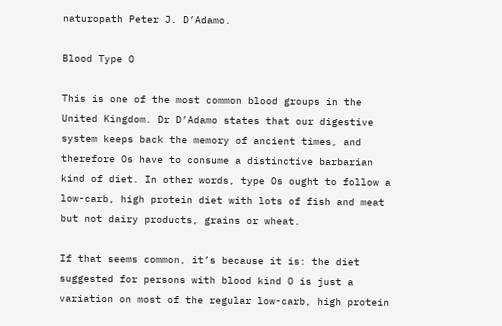naturopath Peter J. D’Adamo.

Blood Type O

This is one of the most common blood groups in the United Kingdom. Dr D’Adamo states that our digestive system keeps back the memory of ancient times, and therefore Os have to consume a distinctive barbarian kind of diet. In other words, type Os ought to follow a low-carb, high protein diet with lots of fish and meat but not dairy products, grains or wheat.

If that seems common, it’s because it is: the diet suggested for persons with blood kind O is just a variation on most of the regular low-carb, high protein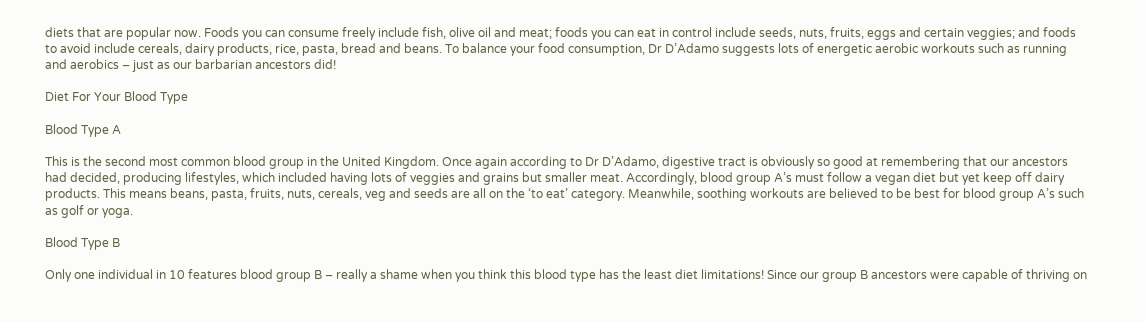diets that are popular now. Foods you can consume freely include fish, olive oil and meat; foods you can eat in control include seeds, nuts, fruits, eggs and certain veggies; and foods to avoid include cereals, dairy products, rice, pasta, bread and beans. To balance your food consumption, Dr D’Adamo suggests lots of energetic aerobic workouts such as running and aerobics – just as our barbarian ancestors did!

Diet For Your Blood Type

Blood Type A

This is the second most common blood group in the United Kingdom. Once again according to Dr D’Adamo, digestive tract is obviously so good at remembering that our ancestors had decided, producing lifestyles, which included having lots of veggies and grains but smaller meat. Accordingly, blood group A’s must follow a vegan diet but yet keep off dairy products. This means beans, pasta, fruits, nuts, cereals, veg and seeds are all on the ‘to eat’ category. Meanwhile, soothing workouts are believed to be best for blood group A’s such as golf or yoga.

Blood Type B

Only one individual in 10 features blood group B – really a shame when you think this blood type has the least diet limitations! Since our group B ancestors were capable of thriving on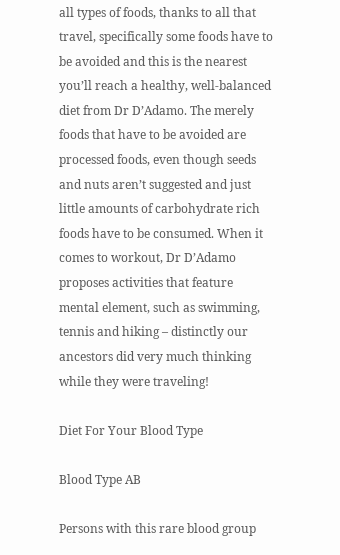all types of foods, thanks to all that travel, specifically some foods have to be avoided and this is the nearest you’ll reach a healthy, well-balanced diet from Dr D’Adamo. The merely foods that have to be avoided are processed foods, even though seeds and nuts aren’t suggested and just little amounts of carbohydrate rich foods have to be consumed. When it comes to workout, Dr D’Adamo proposes activities that feature mental element, such as swimming, tennis and hiking – distinctly our ancestors did very much thinking while they were traveling!

Diet For Your Blood Type

Blood Type AB

Persons with this rare blood group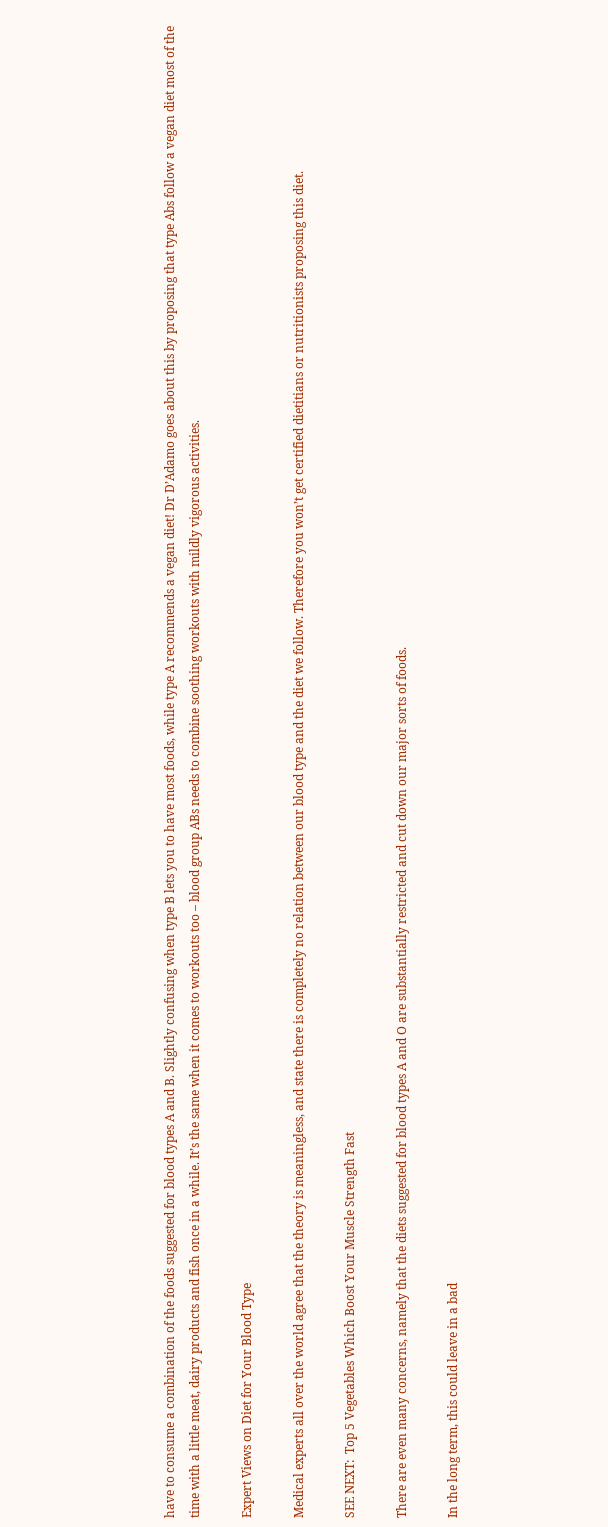have to consume a combination of the foods suggested for blood types A and B. Slightly confusing when type B lets you to have most foods, while type A recommends a vegan diet! Dr D’Adamo goes about this by proposing that type Abs follow a vegan diet most of the time with a little meat, dairy products and fish once in a while. It’s the same when it comes to workouts too – blood group ABs needs to combine soothing workouts with mildly vigorous activities.

Expert Views on Diet for Your Blood Type

Medical experts all over the world agree that the theory is meaningless, and state there is completely no relation between our blood type and the diet we follow. Therefore you won’t get certified dietitians or nutritionists proposing this diet.

SEE NEXT:  Top 5 Vegetables Which Boost Your Muscle Strength Fast

There are even many concerns, namely that the diets suggested for blood types A and O are substantially restricted and cut down our major sorts of foods.

In the long term, this could leave in a bad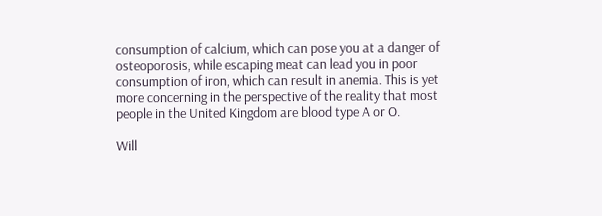consumption of calcium, which can pose you at a danger of osteoporosis, while escaping meat can lead you in poor consumption of iron, which can result in anemia. This is yet more concerning in the perspective of the reality that most people in the United Kingdom are blood type A or O.

Will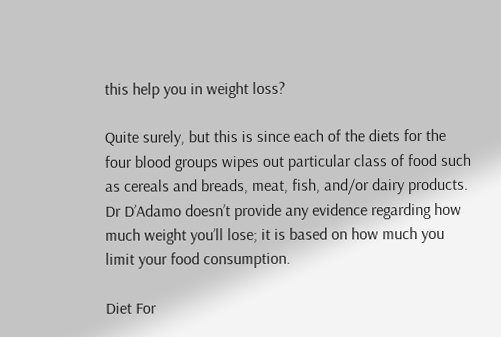this help you in weight loss?

Quite surely, but this is since each of the diets for the four blood groups wipes out particular class of food such as cereals and breads, meat, fish, and/or dairy products. Dr D’Adamo doesn’t provide any evidence regarding how much weight you’ll lose; it is based on how much you limit your food consumption.

Diet For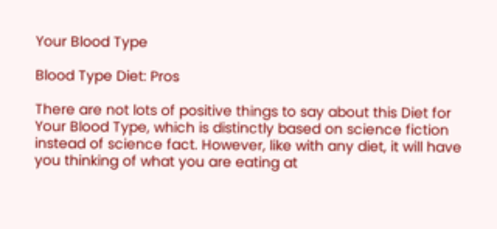Your Blood Type

Blood Type Diet: Pros

There are not lots of positive things to say about this Diet for Your Blood Type, which is distinctly based on science fiction instead of science fact. However, like with any diet, it will have you thinking of what you are eating at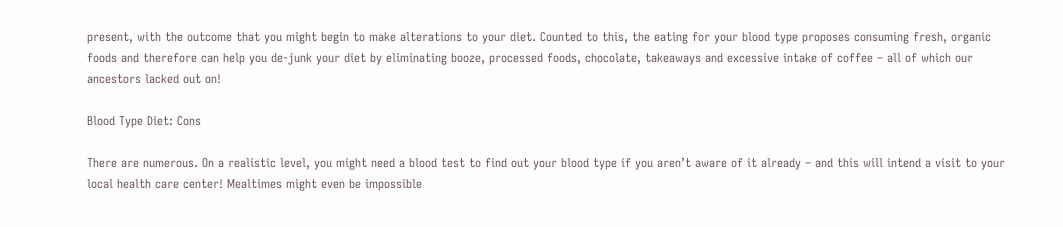present, with the outcome that you might begin to make alterations to your diet. Counted to this, the eating for your blood type proposes consuming fresh, organic foods and therefore can help you de-junk your diet by eliminating booze, processed foods, chocolate, takeaways and excessive intake of coffee – all of which our ancestors lacked out on!

Blood Type Diet: Cons

There are numerous. On a realistic level, you might need a blood test to find out your blood type if you aren’t aware of it already – and this will intend a visit to your local health care center! Mealtimes might even be impossible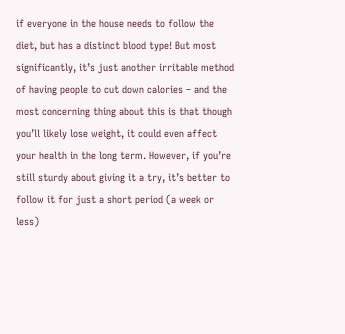if everyone in the house needs to follow the diet, but has a distinct blood type! But most significantly, it’s just another irritable method of having people to cut down calories – and the most concerning thing about this is that though you’ll likely lose weight, it could even affect your health in the long term. However, if you’re still sturdy about giving it a try, it’s better to follow it for just a short period (a week or less)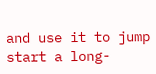and use it to jump start a long-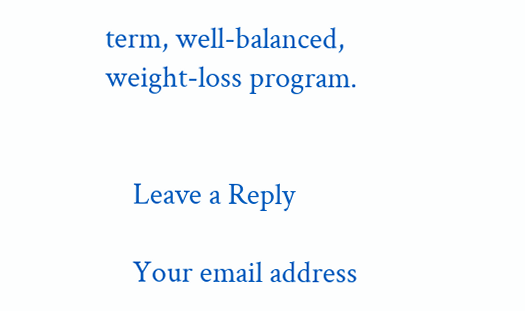term, well-balanced, weight-loss program.


    Leave a Reply

    Your email address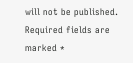will not be published. Required fields are marked *